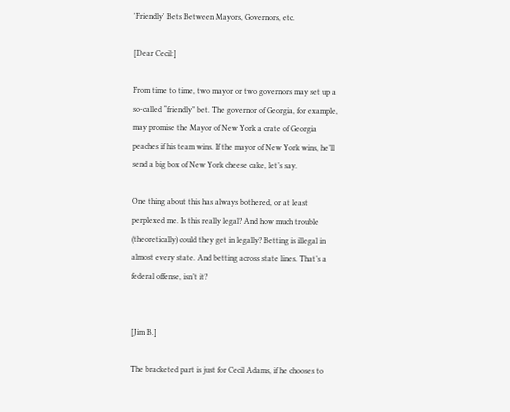'Friendly' Bets Between Mayors, Governors, etc.

[Dear Cecil:]

From time to time, two mayor or two governors may set up a so-called “friendly” bet. The governor of Georgia, for example, may promise the Mayor of New York a crate of Georgia peaches if his team wins. If the mayor of New York wins, he’ll send a big box of New York cheese cake, let’s say.

One thing about this has always bothered, or at least perplexed me. Is this really legal? And how much trouble (theoretically) could they get in legally? Betting is illegal in almost every state. And betting across state lines. That’s a federal offense, isn’t it?


[Jim B.]

The bracketed part is just for Cecil Adams, if he chooses to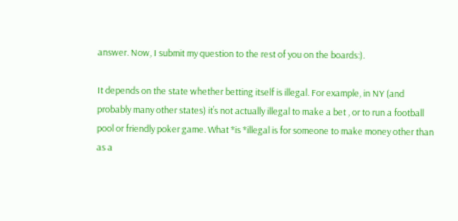answer. Now, I submit my question to the rest of you on the boards:).

It depends on the state whether betting itself is illegal. For example, in NY (and probably many other states) it’s not actually illegal to make a bet , or to run a football pool or friendly poker game. What *is *illegal is for someone to make money other than as a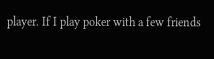player. If I play poker with a few friends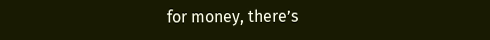for money, there’s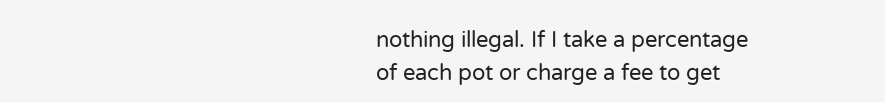nothing illegal. If I take a percentage of each pot or charge a fee to get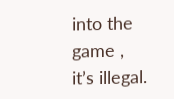into the game , it’s illegal.